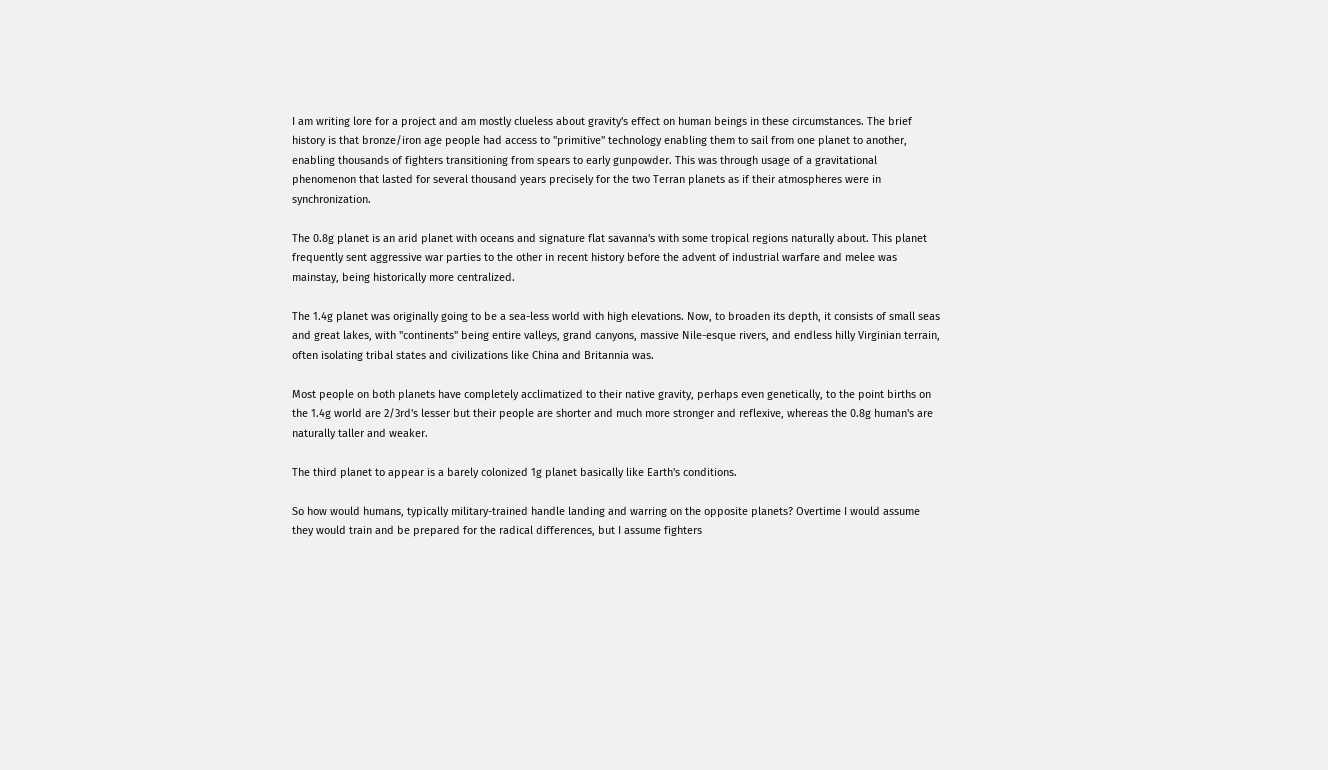I am writing lore for a project and am mostly clueless about gravity's effect on human beings in these circumstances. The brief history is that bronze/iron age people had access to "primitive" technology enabling them to sail from one planet to another, enabling thousands of fighters transitioning from spears to early gunpowder. This was through usage of a gravitational phenomenon that lasted for several thousand years precisely for the two Terran planets as if their atmospheres were in synchronization.

The 0.8g planet is an arid planet with oceans and signature flat savanna's with some tropical regions naturally about. This planet frequently sent aggressive war parties to the other in recent history before the advent of industrial warfare and melee was mainstay, being historically more centralized.

The 1.4g planet was originally going to be a sea-less world with high elevations. Now, to broaden its depth, it consists of small seas and great lakes, with "continents" being entire valleys, grand canyons, massive Nile-esque rivers, and endless hilly Virginian terrain, often isolating tribal states and civilizations like China and Britannia was.

Most people on both planets have completely acclimatized to their native gravity, perhaps even genetically, to the point births on the 1.4g world are 2/3rd's lesser but their people are shorter and much more stronger and reflexive, whereas the 0.8g human's are naturally taller and weaker.

The third planet to appear is a barely colonized 1g planet basically like Earth's conditions.

So how would humans, typically military-trained handle landing and warring on the opposite planets? Overtime I would assume they would train and be prepared for the radical differences, but I assume fighters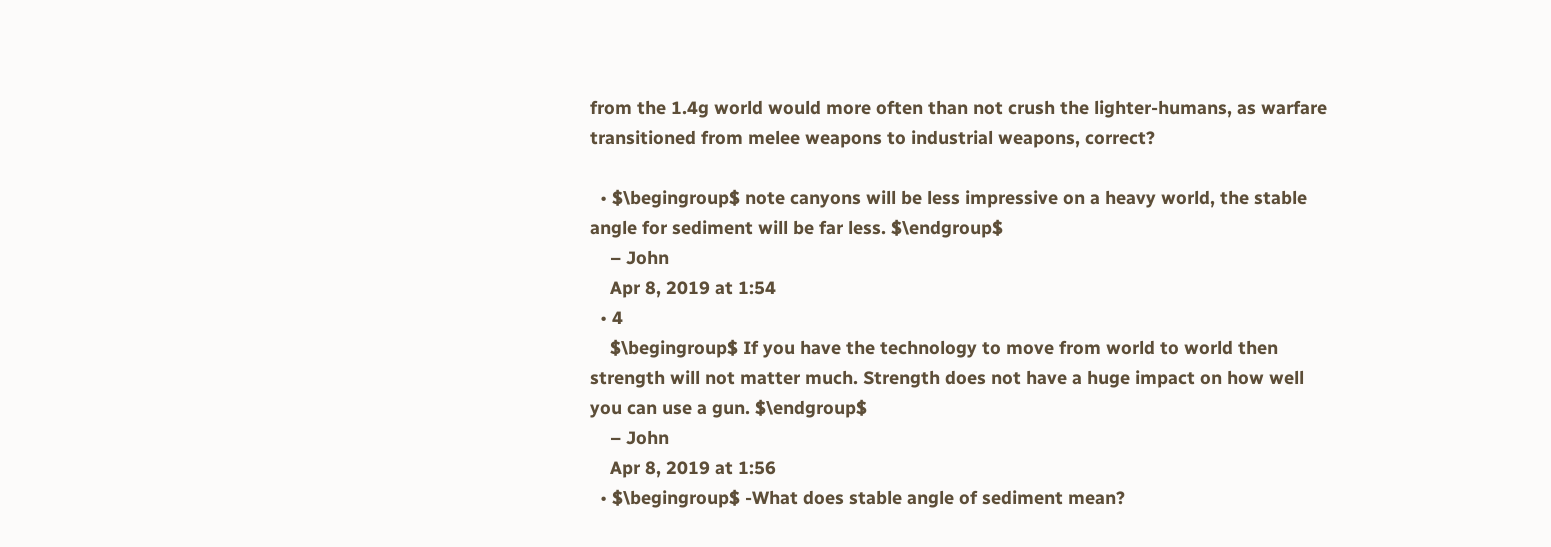from the 1.4g world would more often than not crush the lighter-humans, as warfare transitioned from melee weapons to industrial weapons, correct?

  • $\begingroup$ note canyons will be less impressive on a heavy world, the stable angle for sediment will be far less. $\endgroup$
    – John
    Apr 8, 2019 at 1:54
  • 4
    $\begingroup$ If you have the technology to move from world to world then strength will not matter much. Strength does not have a huge impact on how well you can use a gun. $\endgroup$
    – John
    Apr 8, 2019 at 1:56
  • $\begingroup$ -What does stable angle of sediment mean?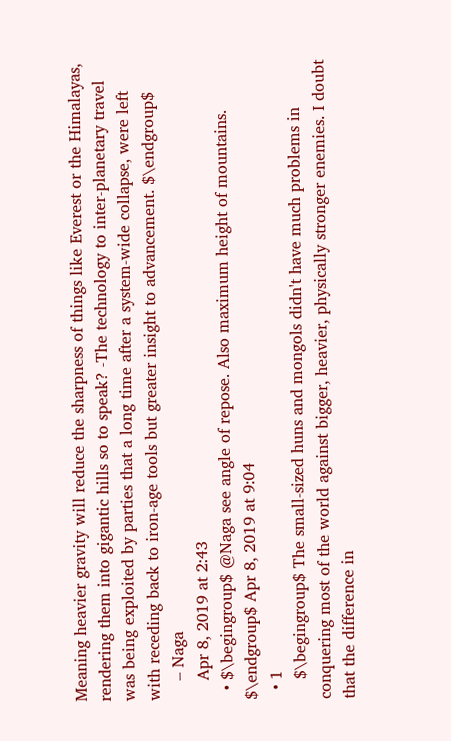Meaning heavier gravity will reduce the sharpness of things like Everest or the Himalayas, rendering them into gigantic hills so to speak? -The technology to inter-planetary travel was being exploited by parties that a long time after a system-wide collapse, were left with receding back to iron-age tools but greater insight to advancement. $\endgroup$
    – Naga
    Apr 8, 2019 at 2:43
  • $\begingroup$ @Naga see angle of repose. Also maximum height of mountains. $\endgroup$ Apr 8, 2019 at 9:04
  • 1
    $\begingroup$ The small-sized huns and mongols didn't have much problems in conquering most of the world against bigger, heavier, physically stronger enemies. I doubt that the difference in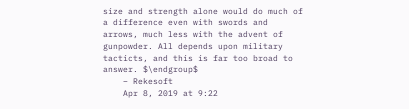size and strength alone would do much of a difference even with swords and arrows, much less with the advent of gunpowder. All depends upon military tacticts, and this is far too broad to answer. $\endgroup$
    – Rekesoft
    Apr 8, 2019 at 9:22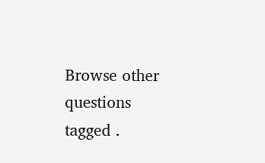Browse other questions tagged .